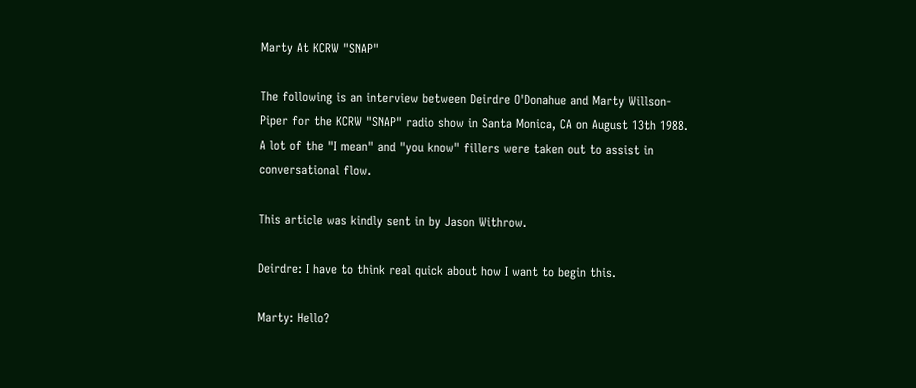Marty At KCRW "SNAP"

The following is an interview between Deirdre O'Donahue and Marty Willson-Piper for the KCRW "SNAP" radio show in Santa Monica, CA on August 13th 1988. A lot of the "I mean" and "you know" fillers were taken out to assist in conversational flow.

This article was kindly sent in by Jason Withrow.

Deirdre: I have to think real quick about how I want to begin this.

Marty: Hello?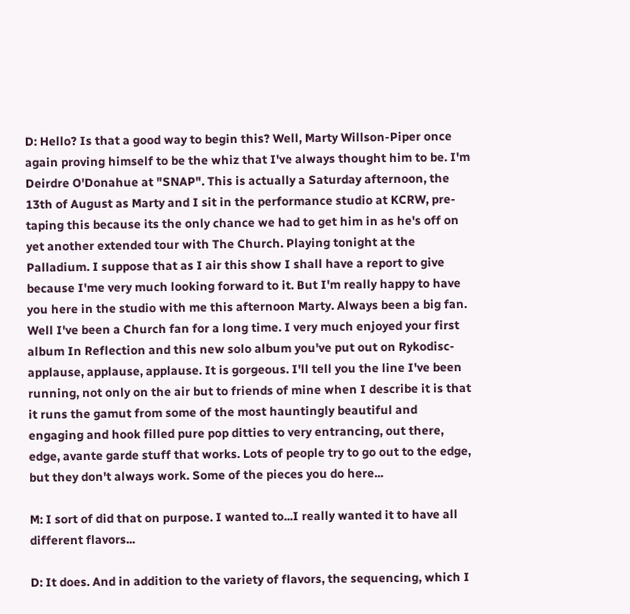D: Hello? Is that a good way to begin this? Well, Marty Willson-Piper once again proving himself to be the whiz that I've always thought him to be. I'm Deirdre O'Donahue at "SNAP". This is actually a Saturday afternoon, the 13th of August as Marty and I sit in the performance studio at KCRW, pre-taping this because its the only chance we had to get him in as he's off on yet another extended tour with The Church. Playing tonight at the Palladium. I suppose that as I air this show I shall have a report to give because I'me very much looking forward to it. But I'm really happy to have you here in the studio with me this afternoon Marty. Always been a big fan. Well I've been a Church fan for a long time. I very much enjoyed your first album In Reflection and this new solo album you've put out on Rykodisc- applause, applause, applause. It is gorgeous. I'll tell you the line I've been running, not only on the air but to friends of mine when I describe it is that it runs the gamut from some of the most hauntingly beautiful and engaging and hook filled pure pop ditties to very entrancing, out there, edge, avante garde stuff that works. Lots of people try to go out to the edge, but they don't always work. Some of the pieces you do here...

M: I sort of did that on purpose. I wanted to...I really wanted it to have all different flavors...

D: It does. And in addition to the variety of flavors, the sequencing, which I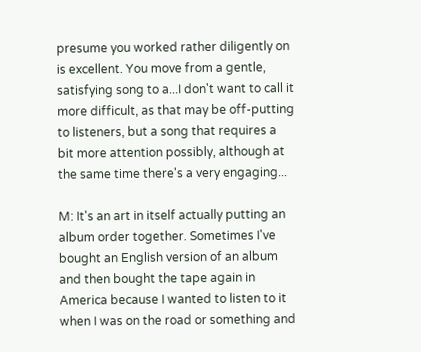presume you worked rather diligently on is excellent. You move from a gentle, satisfying song to a...I don't want to call it more difficult, as that may be off-putting to listeners, but a song that requires a bit more attention possibly, although at the same time there's a very engaging...

M: It's an art in itself actually putting an album order together. Sometimes I've bought an English version of an album and then bought the tape again in America because I wanted to listen to it when I was on the road or something and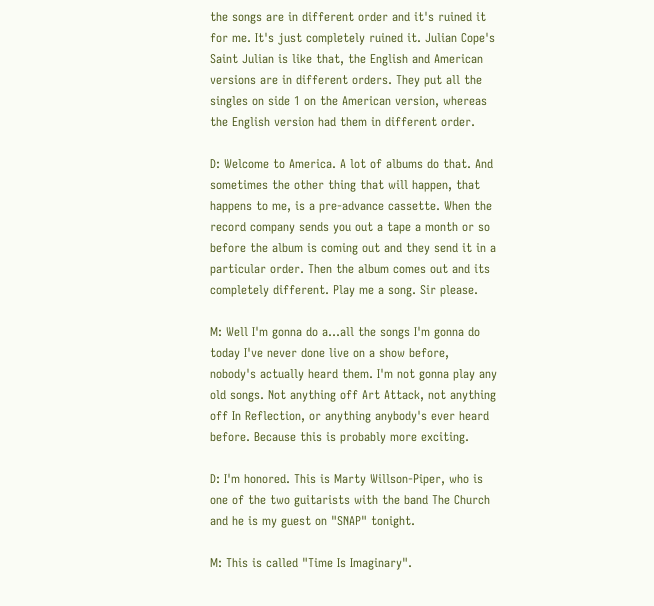the songs are in different order and it's ruined it for me. It's just completely ruined it. Julian Cope's Saint Julian is like that, the English and American versions are in different orders. They put all the singles on side 1 on the American version, whereas the English version had them in different order.

D: Welcome to America. A lot of albums do that. And sometimes the other thing that will happen, that happens to me, is a pre-advance cassette. When the record company sends you out a tape a month or so before the album is coming out and they send it in a particular order. Then the album comes out and its completely different. Play me a song. Sir please.

M: Well I'm gonna do a...all the songs I'm gonna do today I've never done live on a show before, nobody's actually heard them. I'm not gonna play any old songs. Not anything off Art Attack, not anything off In Reflection, or anything anybody's ever heard before. Because this is probably more exciting.

D: I'm honored. This is Marty Willson-Piper, who is one of the two guitarists with the band The Church and he is my guest on "SNAP" tonight.

M: This is called "Time Is Imaginary".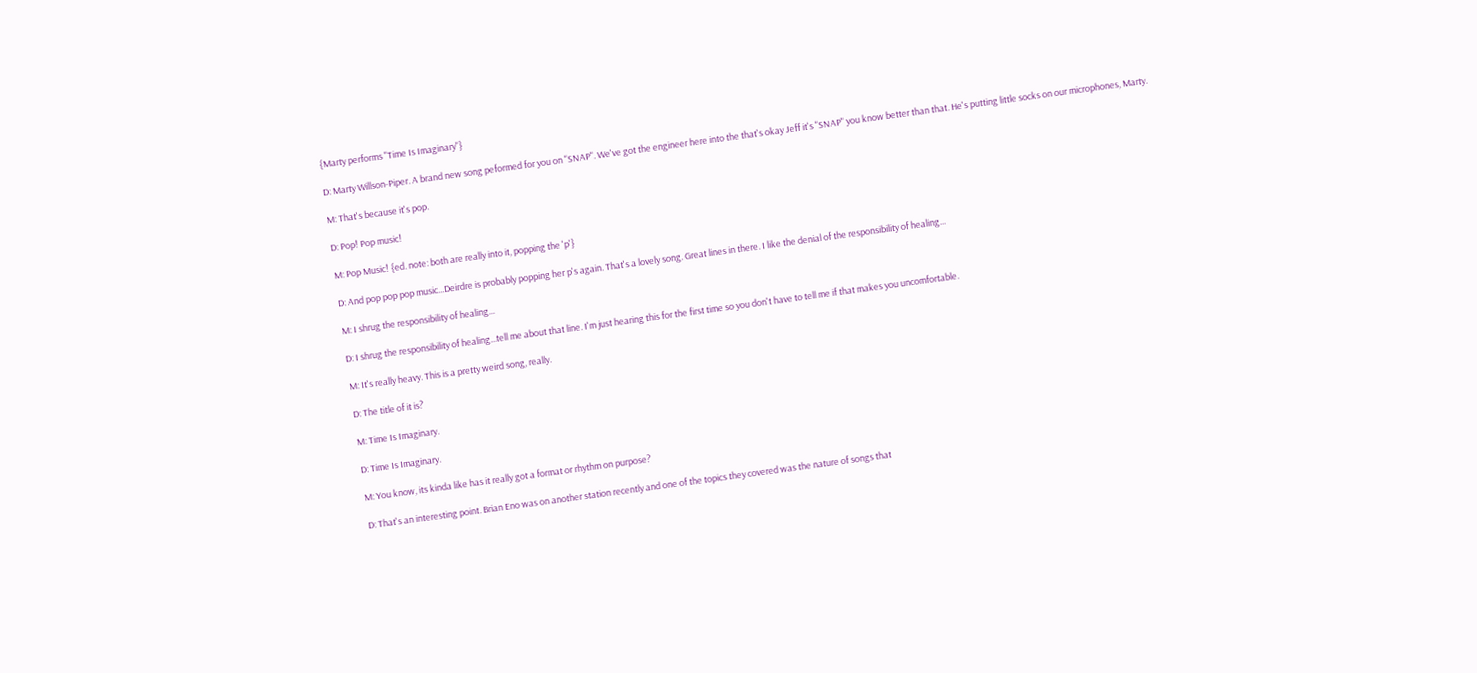{Marty performs "Time Is Imaginary"}

D: Marty Willson-Piper. A brand new song peformed for you on "SNAP". We've got the engineer here into the that's okay Jeff it's "SNAP" you know better than that. He's putting little socks on our microphones, Marty.

M: That's because it's pop.

D: Pop! Pop music!

M: Pop Music! {ed. note: both are really into it, popping the 'p'}

D: And pop pop pop music...Deirdre is probably popping her p's again. That's a lovely song. Great lines in there. I like the denial of the responsibility of healing...

M: I shrug the responsibility of healing...

D: I shrug the responsibility of healing...tell me about that line. I'm just hearing this for the first time so you don't have to tell me if that makes you uncomfortable.

M: It's really heavy. This is a pretty weird song, really.

D: The title of it is?

M: Time Is Imaginary.

D: Time Is Imaginary.

M: You know, its kinda like has it really got a format or rhythm on purpose?

D: That's an interesting point. Brian Eno was on another station recently and one of the topics they covered was the nature of songs that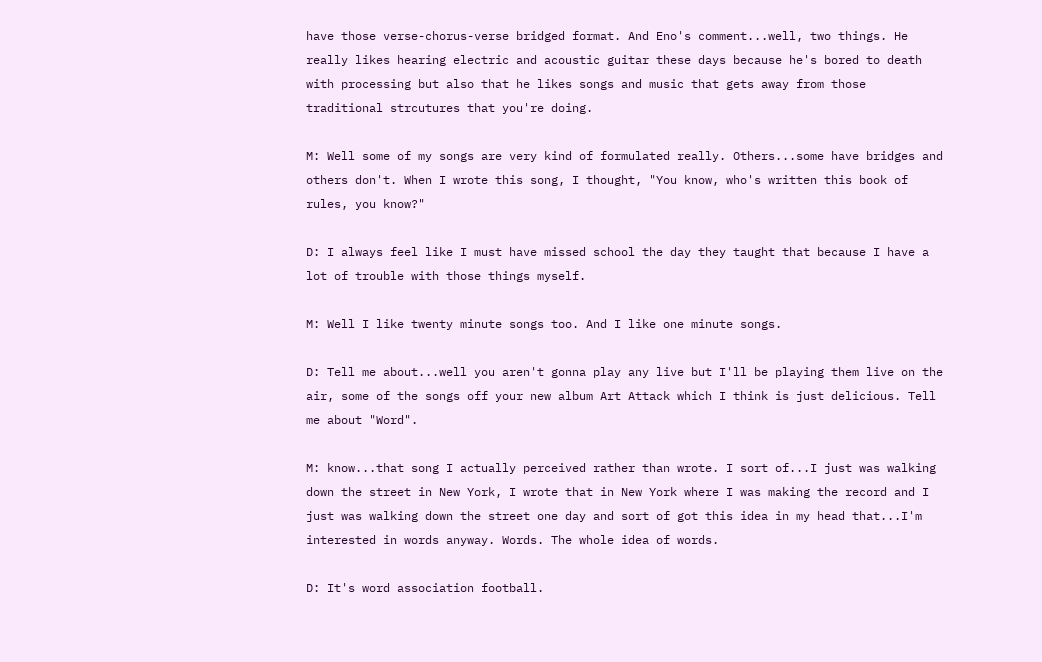have those verse-chorus-verse bridged format. And Eno's comment...well, two things. He really likes hearing electric and acoustic guitar these days because he's bored to death with processing but also that he likes songs and music that gets away from those traditional strcutures that you're doing.

M: Well some of my songs are very kind of formulated really. Others...some have bridges and others don't. When I wrote this song, I thought, "You know, who's written this book of rules, you know?"

D: I always feel like I must have missed school the day they taught that because I have a lot of trouble with those things myself.

M: Well I like twenty minute songs too. And I like one minute songs.

D: Tell me about...well you aren't gonna play any live but I'll be playing them live on the air, some of the songs off your new album Art Attack which I think is just delicious. Tell me about "Word".

M: know...that song I actually perceived rather than wrote. I sort of...I just was walking down the street in New York, I wrote that in New York where I was making the record and I just was walking down the street one day and sort of got this idea in my head that...I'm interested in words anyway. Words. The whole idea of words.

D: It's word association football.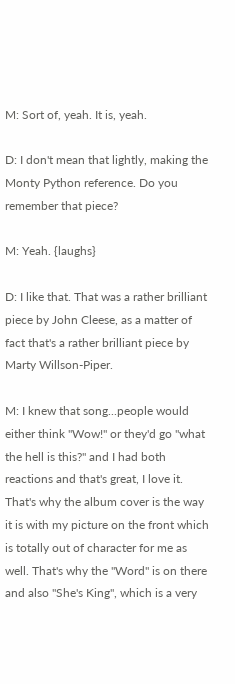M: Sort of, yeah. It is, yeah.

D: I don't mean that lightly, making the Monty Python reference. Do you remember that piece?

M: Yeah. {laughs}

D: I like that. That was a rather brilliant piece by John Cleese, as a matter of fact that's a rather brilliant piece by Marty Willson-Piper.

M: I knew that song...people would either think "Wow!" or they'd go "what the hell is this?" and I had both reactions and that's great, I love it. That's why the album cover is the way it is with my picture on the front which is totally out of character for me as well. That's why the "Word" is on there and also "She's King", which is a very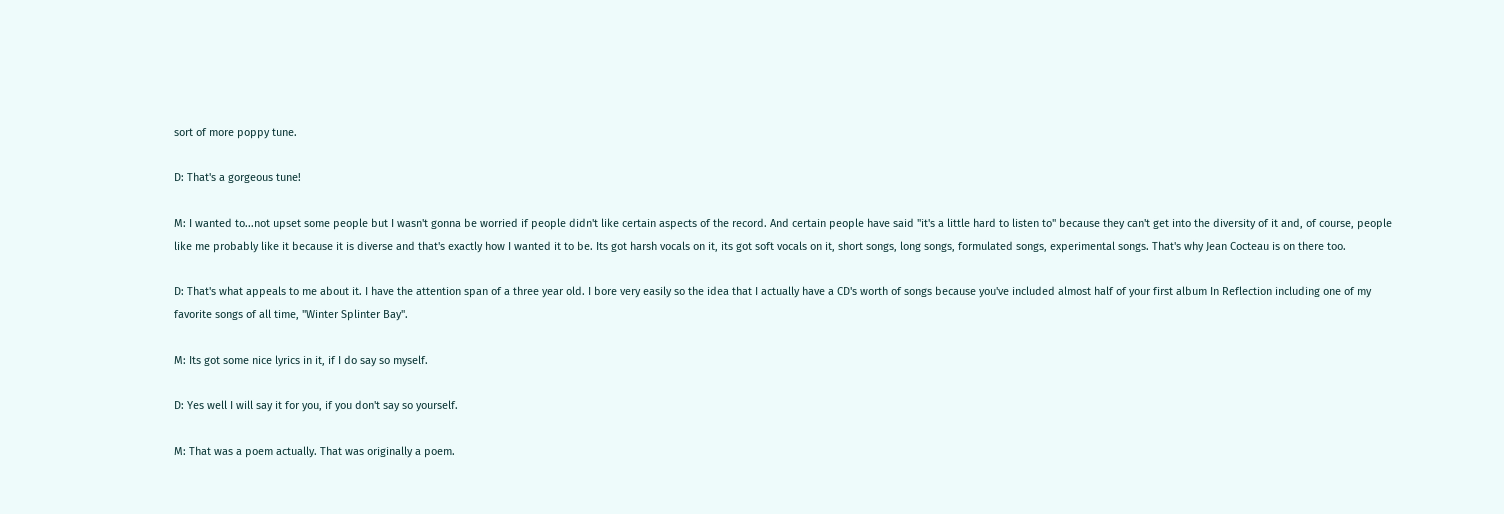sort of more poppy tune.

D: That's a gorgeous tune!

M: I wanted to...not upset some people but I wasn't gonna be worried if people didn't like certain aspects of the record. And certain people have said "it's a little hard to listen to" because they can't get into the diversity of it and, of course, people like me probably like it because it is diverse and that's exactly how I wanted it to be. Its got harsh vocals on it, its got soft vocals on it, short songs, long songs, formulated songs, experimental songs. That's why Jean Cocteau is on there too.

D: That's what appeals to me about it. I have the attention span of a three year old. I bore very easily so the idea that I actually have a CD's worth of songs because you've included almost half of your first album In Reflection including one of my favorite songs of all time, "Winter Splinter Bay".

M: Its got some nice lyrics in it, if I do say so myself.

D: Yes well I will say it for you, if you don't say so yourself.

M: That was a poem actually. That was originally a poem.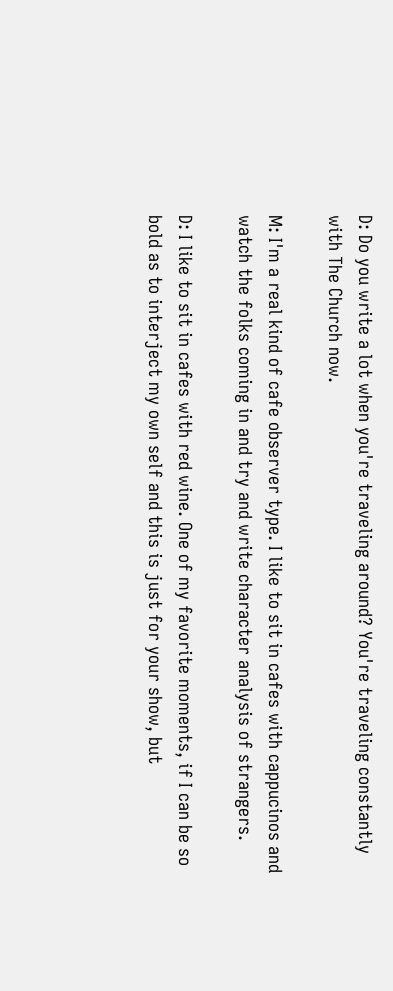D: Do you write a lot when you're traveling around? You're traveling constantly with The Church now.

M: I'm a real kind of cafe observer type. I like to sit in cafes with cappucinos and watch the folks coming in and try and write character analysis of strangers.

D: I like to sit in cafes with red wine. One of my favorite moments, if I can be so bold as to interject my own self and this is just for your show, but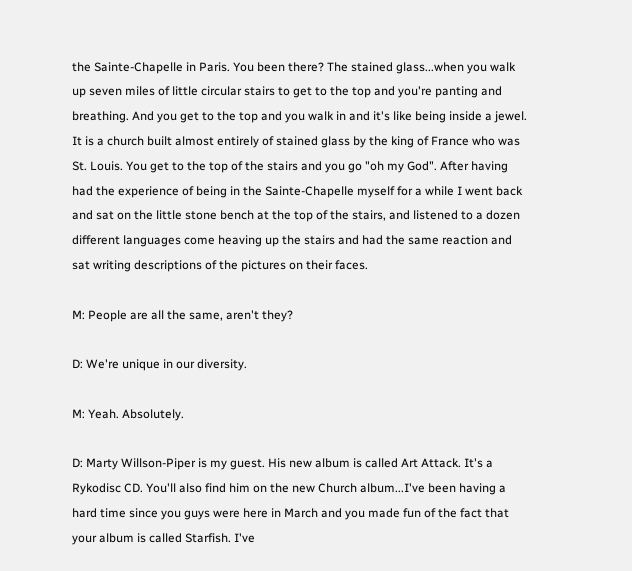the Sainte-Chapelle in Paris. You been there? The stained glass...when you walk up seven miles of little circular stairs to get to the top and you're panting and breathing. And you get to the top and you walk in and it's like being inside a jewel. It is a church built almost entirely of stained glass by the king of France who was St. Louis. You get to the top of the stairs and you go "oh my God". After having had the experience of being in the Sainte-Chapelle myself for a while I went back and sat on the little stone bench at the top of the stairs, and listened to a dozen different languages come heaving up the stairs and had the same reaction and sat writing descriptions of the pictures on their faces.

M: People are all the same, aren't they?

D: We're unique in our diversity.

M: Yeah. Absolutely.

D: Marty Willson-Piper is my guest. His new album is called Art Attack. It's a Rykodisc CD. You'll also find him on the new Church album...I've been having a hard time since you guys were here in March and you made fun of the fact that your album is called Starfish. I've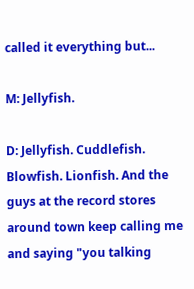called it everything but...

M: Jellyfish.

D: Jellyfish. Cuddlefish. Blowfish. Lionfish. And the guys at the record stores around town keep calling me and saying "you talking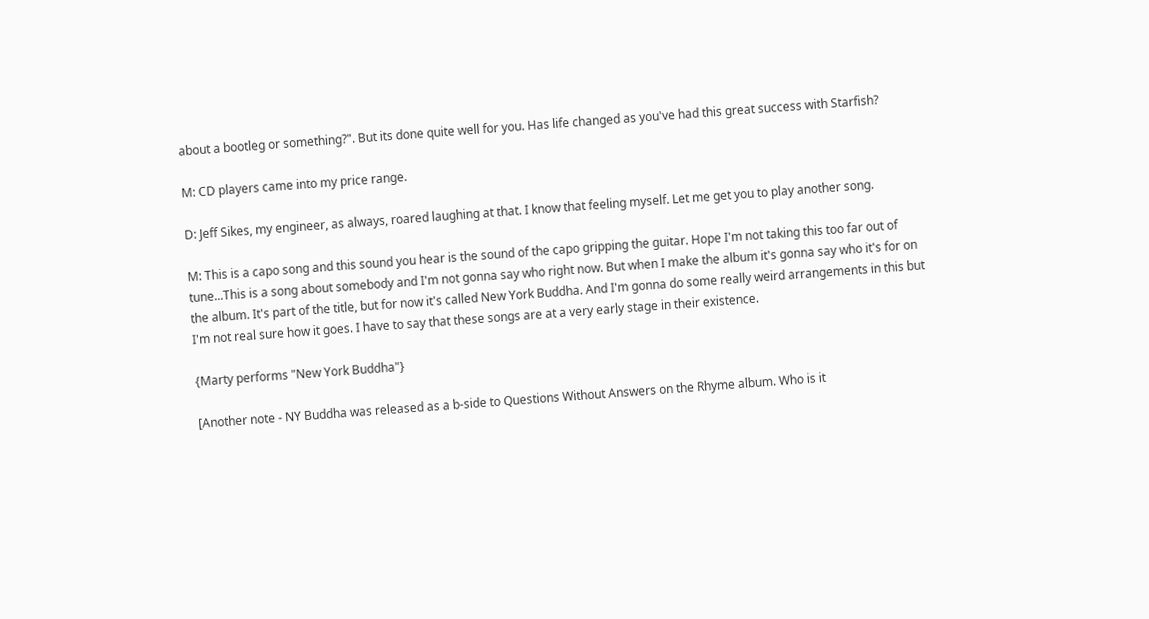about a bootleg or something?". But its done quite well for you. Has life changed as you've had this great success with Starfish?

M: CD players came into my price range.

D: Jeff Sikes, my engineer, as always, roared laughing at that. I know that feeling myself. Let me get you to play another song.

M: This is a capo song and this sound you hear is the sound of the capo gripping the guitar. Hope I'm not taking this too far out of tune...This is a song about somebody and I'm not gonna say who right now. But when I make the album it's gonna say who it's for on the album. It's part of the title, but for now it's called New York Buddha. And I'm gonna do some really weird arrangements in this but I'm not real sure how it goes. I have to say that these songs are at a very early stage in their existence.

{Marty performs "New York Buddha"}

[Another note - NY Buddha was released as a b-side to Questions Without Answers on the Rhyme album. Who is it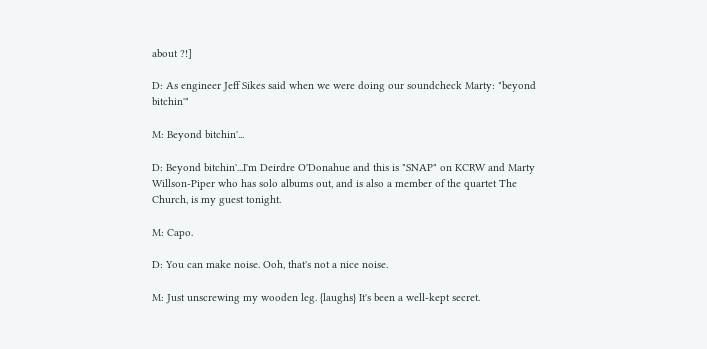about ?!]

D: As engineer Jeff Sikes said when we were doing our soundcheck Marty: "beyond bitchin'"

M: Beyond bitchin'...

D: Beyond bitchin'...I'm Deirdre O'Donahue and this is "SNAP" on KCRW and Marty Willson-Piper who has solo albums out, and is also a member of the quartet The Church, is my guest tonight.

M: Capo.

D: You can make noise. Ooh, that's not a nice noise.

M: Just unscrewing my wooden leg. {laughs} It's been a well-kept secret.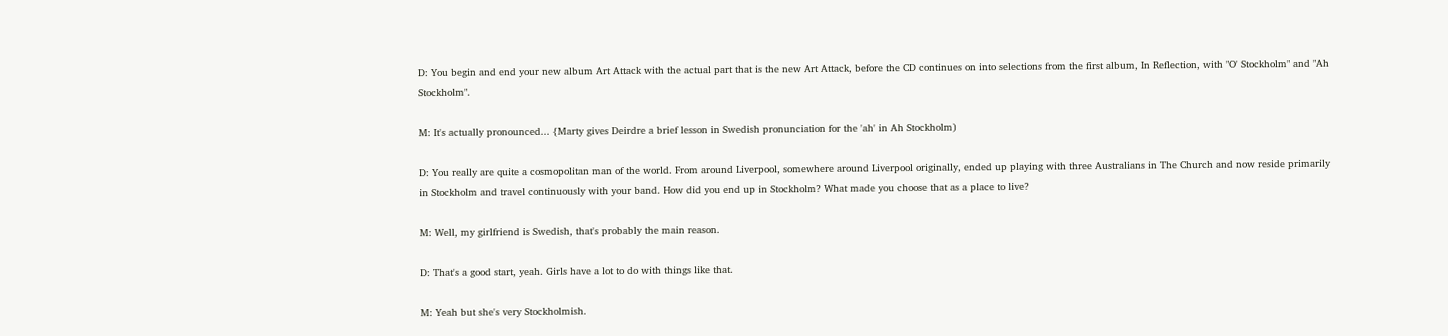D: You begin and end your new album Art Attack with the actual part that is the new Art Attack, before the CD continues on into selections from the first album, In Reflection, with "O' Stockholm" and "Ah Stockholm".

M: It's actually pronounced... {Marty gives Deirdre a brief lesson in Swedish pronunciation for the 'ah' in Ah Stockholm)

D: You really are quite a cosmopolitan man of the world. From around Liverpool, somewhere around Liverpool originally, ended up playing with three Australians in The Church and now reside primarily in Stockholm and travel continuously with your band. How did you end up in Stockholm? What made you choose that as a place to live?

M: Well, my girlfriend is Swedish, that's probably the main reason.

D: That's a good start, yeah. Girls have a lot to do with things like that.

M: Yeah but she's very Stockholmish.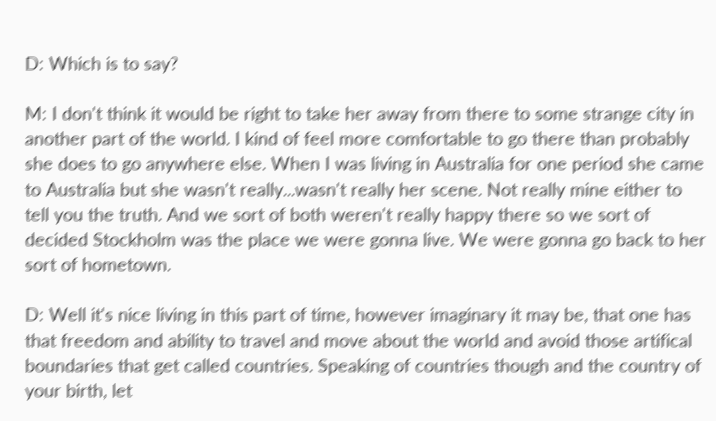D: Which is to say?

M: I don't think it would be right to take her away from there to some strange city in another part of the world. I kind of feel more comfortable to go there than probably she does to go anywhere else. When I was living in Australia for one period she came to Australia but she wasn't really...wasn't really her scene. Not really mine either to tell you the truth. And we sort of both weren't really happy there so we sort of decided Stockholm was the place we were gonna live. We were gonna go back to her sort of hometown.

D: Well it's nice living in this part of time, however imaginary it may be, that one has that freedom and ability to travel and move about the world and avoid those artifical boundaries that get called countries. Speaking of countries though and the country of your birth, let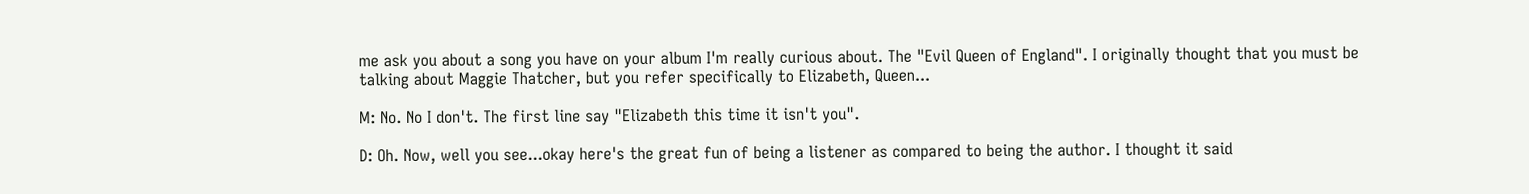me ask you about a song you have on your album I'm really curious about. The "Evil Queen of England". I originally thought that you must be talking about Maggie Thatcher, but you refer specifically to Elizabeth, Queen...

M: No. No I don't. The first line say "Elizabeth this time it isn't you".

D: Oh. Now, well you see...okay here's the great fun of being a listener as compared to being the author. I thought it said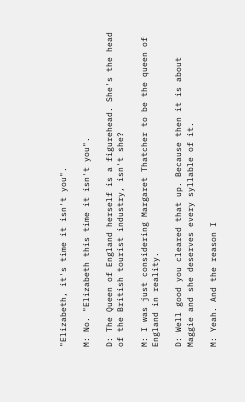"Elizabeth, it's time it isn't you".

M: No. "Elizabeth this time it isn't you".

D: The Queen of England herself is a figurehead. She's the head of the British tourist industry, isn't she?

M: I was just considering Margaret Thatcher to be the queen of England in reality.

D: Well good you cleared that up. Because then it is about Maggie and she deserves every syllable of it.

M: Yeah. And the reason I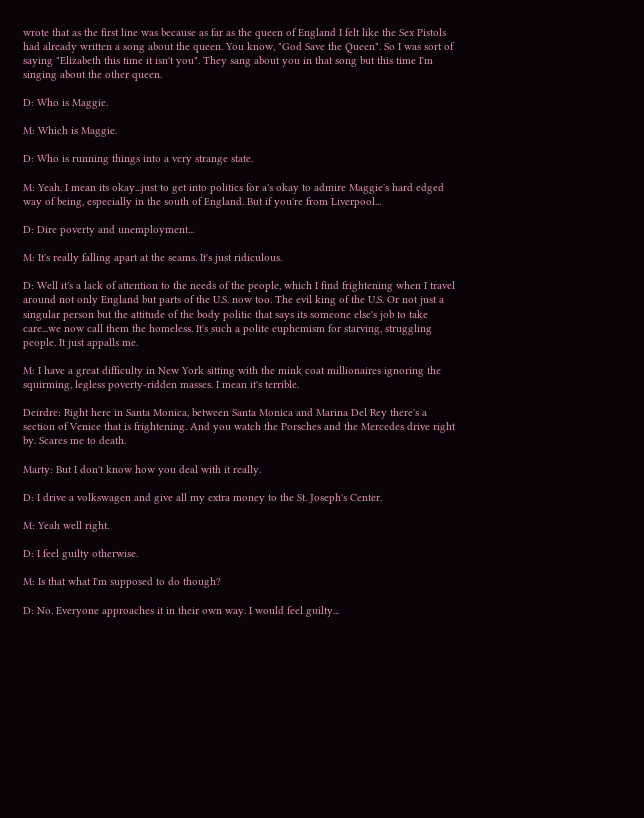wrote that as the first line was because as far as the queen of England I felt like the Sex Pistols had already written a song about the queen. You know, "God Save the Queen". So I was sort of saying "Elizabeth this time it isn't you". They sang about you in that song but this time I'm singing about the other queen.

D: Who is Maggie.

M: Which is Maggie.

D: Who is running things into a very strange state.

M: Yeah. I mean its okay...just to get into politics for a's okay to admire Maggie's hard edged way of being, especially in the south of England. But if you're from Liverpool...

D: Dire poverty and unemployment...

M: It's really falling apart at the seams. It's just ridiculous.

D: Well it's a lack of attention to the needs of the people, which I find frightening when I travel around not only England but parts of the U.S. now too. The evil king of the U.S. Or not just a singular person but the attitude of the body politic that says its someone else's job to take care...we now call them the homeless. It's such a polite euphemism for starving, struggling people. It just appalls me.

M: I have a great difficulty in New York sitting with the mink coat millionaires ignoring the squirming, legless poverty-ridden masses. I mean it's terrible.

Deirdre: Right here in Santa Monica, between Santa Monica and Marina Del Rey there's a section of Venice that is frightening. And you watch the Porsches and the Mercedes drive right by. Scares me to death.

Marty: But I don't know how you deal with it really.

D: I drive a volkswagen and give all my extra money to the St. Joseph's Center.

M: Yeah well right.

D: I feel guilty otherwise.

M: Is that what I'm supposed to do though?

D: No. Everyone approaches it in their own way. I would feel guilty...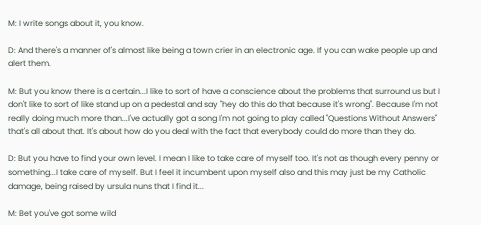M: I write songs about it, you know.

D: And there's a manner of's almost like being a town crier in an electronic age. If you can wake people up and alert them.

M: But you know there is a certain...I like to sort of have a conscience about the problems that surround us but I don't like to sort of like stand up on a pedestal and say "hey do this do that because it's wrong". Because I'm not really doing much more than...I've actually got a song I'm not going to play called "Questions Without Answers" that's all about that. It's about how do you deal with the fact that everybody could do more than they do.

D: But you have to find your own level. I mean I like to take care of myself too. It's not as though every penny or something...I take care of myself. But I feel it incumbent upon myself also and this may just be my Catholic damage, being raised by ursula nuns that I find it...

M: Bet you've got some wild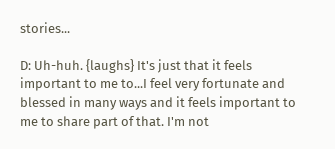stories...

D: Uh-huh. {laughs} It's just that it feels important to me to...I feel very fortunate and blessed in many ways and it feels important to me to share part of that. I'm not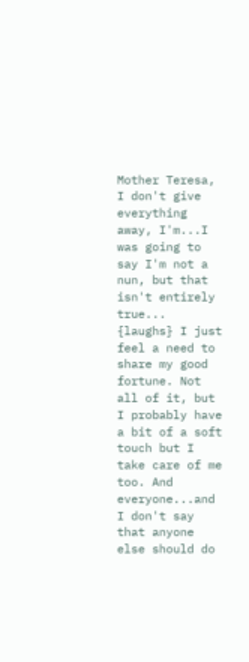Mother Teresa, I don't give everything away, I'm...I was going to say I'm not a nun, but that isn't entirely true... {laughs} I just feel a need to share my good fortune. Not all of it, but I probably have a bit of a soft touch but I take care of me too. And everyone...and I don't say that anyone else should do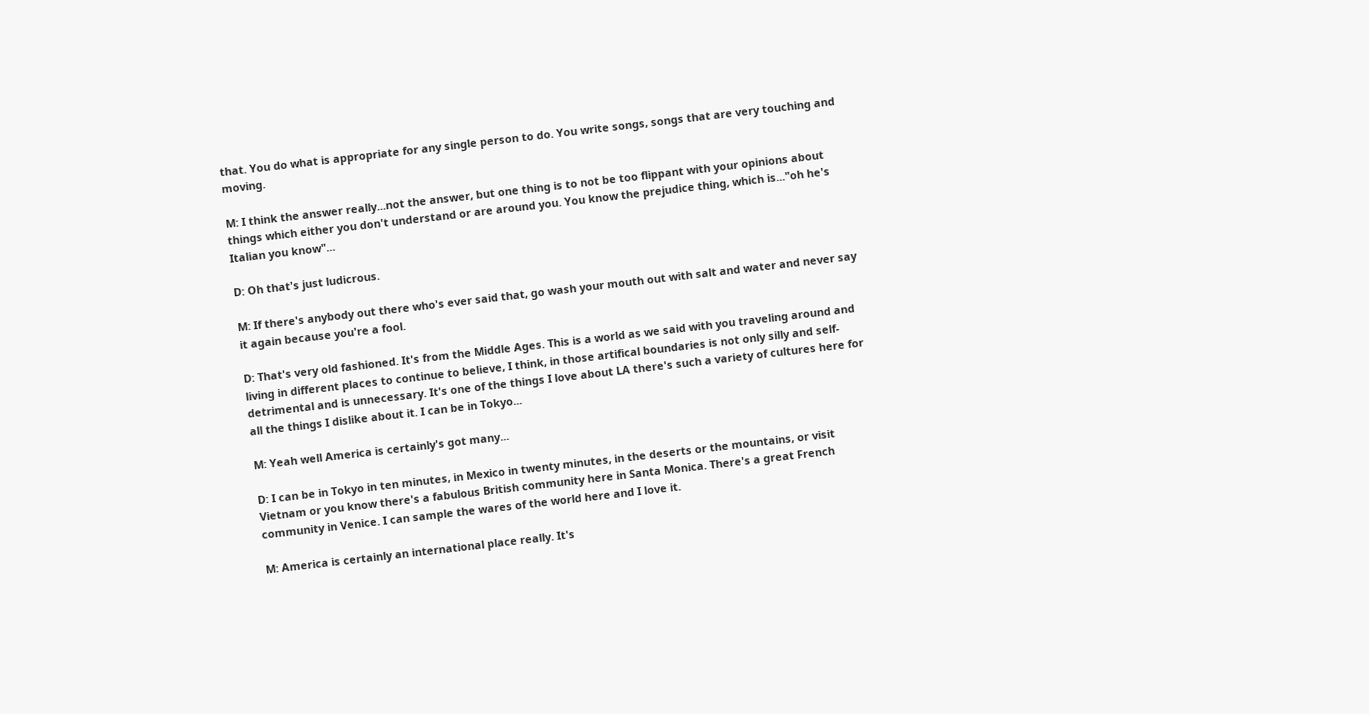that. You do what is appropriate for any single person to do. You write songs, songs that are very touching and moving.

M: I think the answer really...not the answer, but one thing is to not be too flippant with your opinions about things which either you don't understand or are around you. You know the prejudice thing, which is..."oh he's Italian you know"...

D: Oh that's just ludicrous.

M: If there's anybody out there who's ever said that, go wash your mouth out with salt and water and never say it again because you're a fool.

D: That's very old fashioned. It's from the Middle Ages. This is a world as we said with you traveling around and living in different places to continue to believe, I think, in those artifical boundaries is not only silly and self-detrimental and is unnecessary. It's one of the things I love about LA there's such a variety of cultures here for all the things I dislike about it. I can be in Tokyo...

M: Yeah well America is certainly's got many...

D: I can be in Tokyo in ten minutes, in Mexico in twenty minutes, in the deserts or the mountains, or visit Vietnam or you know there's a fabulous British community here in Santa Monica. There's a great French community in Venice. I can sample the wares of the world here and I love it.

M: America is certainly an international place really. It's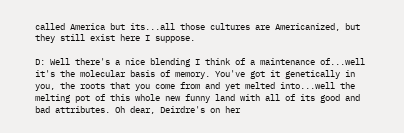called America but its...all those cultures are Americanized, but they still exist here I suppose.

D: Well there's a nice blending I think of a maintenance of...well it's the molecular basis of memory. You've got it genetically in you, the roots that you come from and yet melted into...well the melting pot of this whole new funny land with all of its good and bad attributes. Oh dear, Deirdre's on her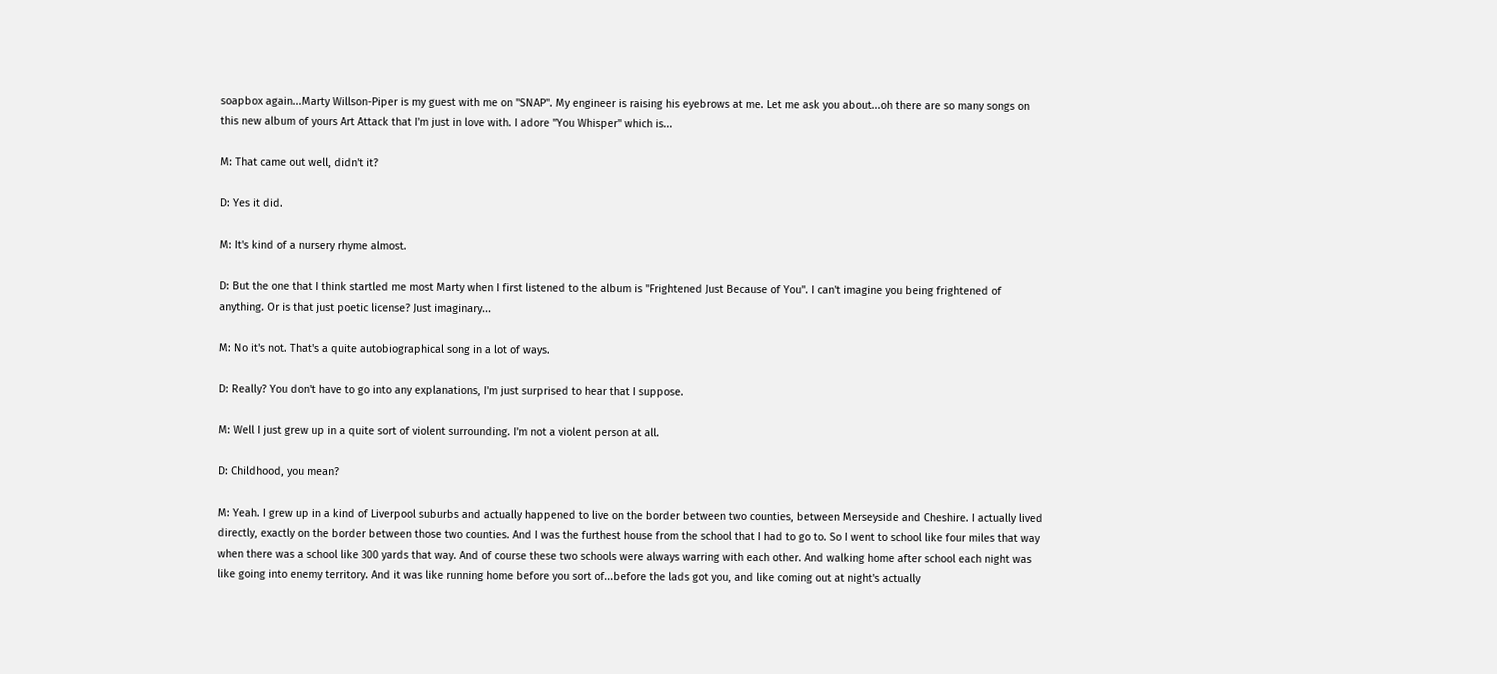soapbox again...Marty Willson-Piper is my guest with me on "SNAP". My engineer is raising his eyebrows at me. Let me ask you about...oh there are so many songs on this new album of yours Art Attack that I'm just in love with. I adore "You Whisper" which is...

M: That came out well, didn't it?

D: Yes it did.

M: It's kind of a nursery rhyme almost.

D: But the one that I think startled me most Marty when I first listened to the album is "Frightened Just Because of You". I can't imagine you being frightened of anything. Or is that just poetic license? Just imaginary...

M: No it's not. That's a quite autobiographical song in a lot of ways.

D: Really? You don't have to go into any explanations, I'm just surprised to hear that I suppose.

M: Well I just grew up in a quite sort of violent surrounding. I'm not a violent person at all.

D: Childhood, you mean?

M: Yeah. I grew up in a kind of Liverpool suburbs and actually happened to live on the border between two counties, between Merseyside and Cheshire. I actually lived directly, exactly on the border between those two counties. And I was the furthest house from the school that I had to go to. So I went to school like four miles that way when there was a school like 300 yards that way. And of course these two schools were always warring with each other. And walking home after school each night was like going into enemy territory. And it was like running home before you sort of...before the lads got you, and like coming out at night's actually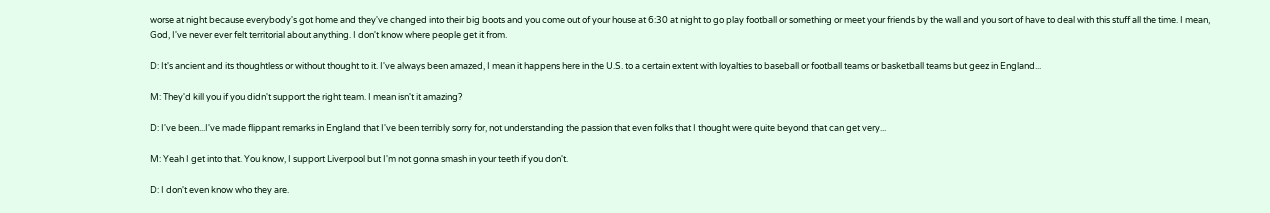worse at night because everybody's got home and they've changed into their big boots and you come out of your house at 6:30 at night to go play football or something or meet your friends by the wall and you sort of have to deal with this stuff all the time. I mean, God, I've never ever felt territorial about anything. I don't know where people get it from.

D: It's ancient and its thoughtless or without thought to it. I've always been amazed, I mean it happens here in the U.S. to a certain extent with loyalties to baseball or football teams or basketball teams but geez in England...

M: They'd kill you if you didn't support the right team. I mean isn't it amazing?

D: I've been...I've made flippant remarks in England that I've been terribly sorry for, not understanding the passion that even folks that I thought were quite beyond that can get very...

M: Yeah I get into that. You know, I support Liverpool but I'm not gonna smash in your teeth if you don't.

D: I don't even know who they are.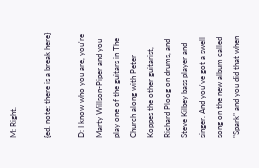M: Right.

{ed. note: there is a break here}

D: I know who you are, you're Marty Willson-Piper and you play one of the guitars in The Church along with Peter Koppes the other guitarist, Richard Ploog on drums, and Steve Kilbey bass player and singer. And you've got a swell song on the new album called "Spark" and you did that when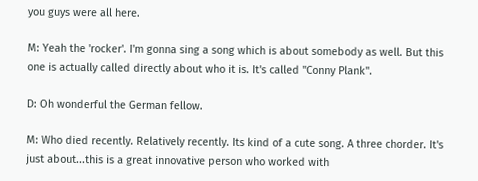you guys were all here.

M: Yeah the 'rocker'. I'm gonna sing a song which is about somebody as well. But this one is actually called directly about who it is. It's called "Conny Plank".

D: Oh wonderful the German fellow.

M: Who died recently. Relatively recently. Its kind of a cute song. A three chorder. It's just about...this is a great innovative person who worked with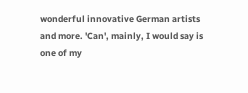wonderful innovative German artists and more. 'Can', mainly, I would say is one of my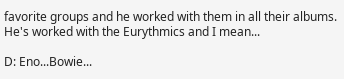favorite groups and he worked with them in all their albums. He's worked with the Eurythmics and I mean...

D: Eno...Bowie...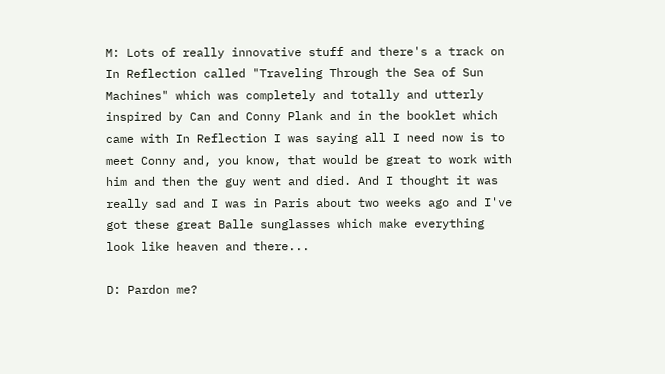M: Lots of really innovative stuff and there's a track on In Reflection called "Traveling Through the Sea of Sun Machines" which was completely and totally and utterly inspired by Can and Conny Plank and in the booklet which came with In Reflection I was saying all I need now is to meet Conny and, you know, that would be great to work with him and then the guy went and died. And I thought it was really sad and I was in Paris about two weeks ago and I've got these great Balle sunglasses which make everything look like heaven and there...

D: Pardon me?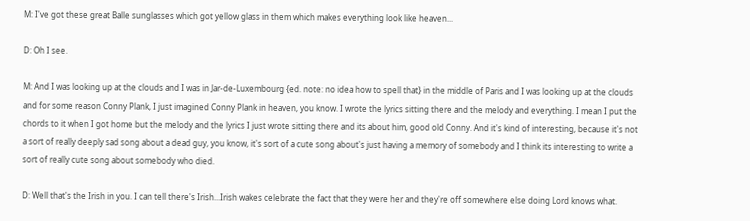M: I've got these great Balle sunglasses which got yellow glass in them which makes everything look like heaven...

D: Oh I see.

M: And I was looking up at the clouds and I was in Jar-de-Luxembourg {ed. note: no idea how to spell that} in the middle of Paris and I was looking up at the clouds and for some reason Conny Plank, I just imagined Conny Plank in heaven, you know. I wrote the lyrics sitting there and the melody and everything. I mean I put the chords to it when I got home but the melody and the lyrics I just wrote sitting there and its about him, good old Conny. And it's kind of interesting, because it's not a sort of really deeply sad song about a dead guy, you know, it's sort of a cute song about's just having a memory of somebody and I think its interesting to write a sort of really cute song about somebody who died.

D: Well that's the Irish in you. I can tell there's Irish...Irish wakes celebrate the fact that they were her and they're off somewhere else doing Lord knows what.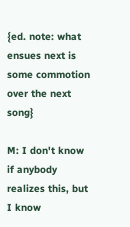{ed. note: what ensues next is some commotion over the next song}

M: I don't know if anybody realizes this, but I know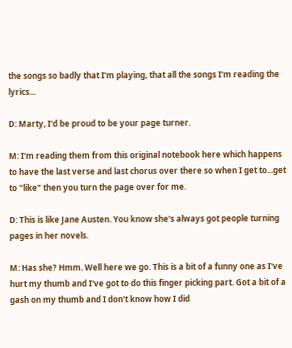the songs so badly that I'm playing, that all the songs I'm reading the lyrics...

D: Marty, I'd be proud to be your page turner.

M: I'm reading them from this original notebook here which happens to have the last verse and last chorus over there so when I get to...get to "like" then you turn the page over for me.

D: This is like Jane Austen. You know she's always got people turning pages in her novels.

M: Has she? Hmm. Well here we go. This is a bit of a funny one as I've hurt my thumb and I've got to do this finger picking part. Got a bit of a gash on my thumb and I don't know how I did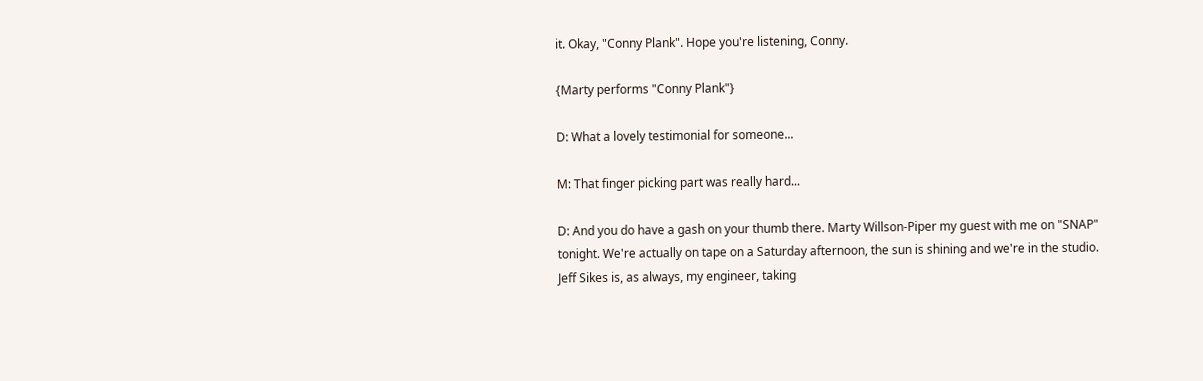it. Okay, "Conny Plank". Hope you're listening, Conny.

{Marty performs "Conny Plank"}

D: What a lovely testimonial for someone...

M: That finger picking part was really hard...

D: And you do have a gash on your thumb there. Marty Willson-Piper my guest with me on "SNAP" tonight. We're actually on tape on a Saturday afternoon, the sun is shining and we're in the studio. Jeff Sikes is, as always, my engineer, taking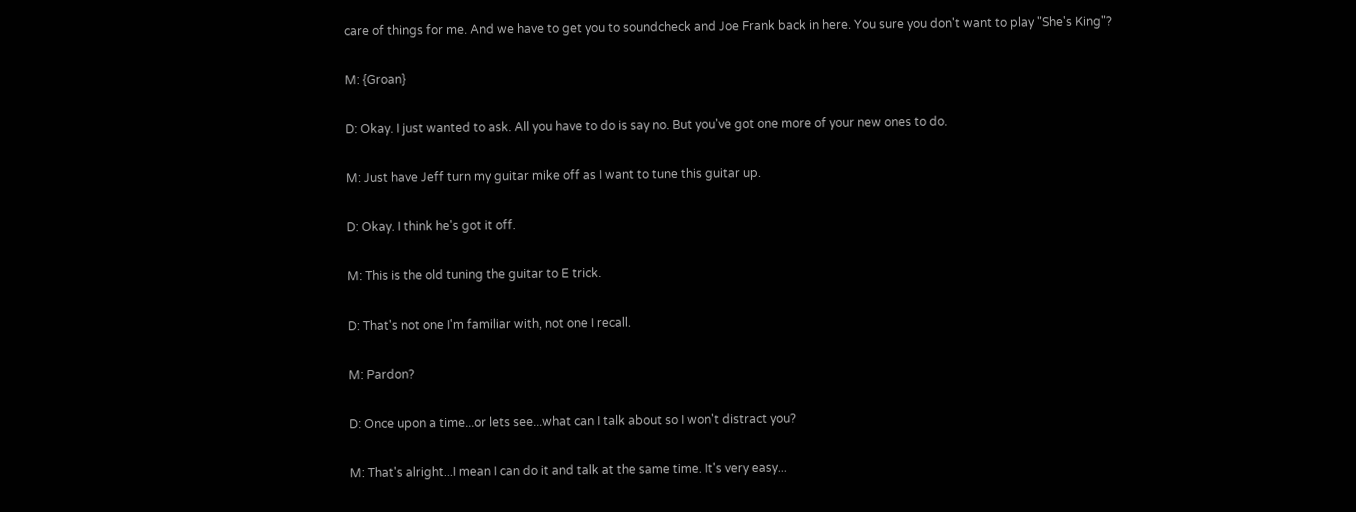care of things for me. And we have to get you to soundcheck and Joe Frank back in here. You sure you don't want to play "She's King"?

M: {Groan}

D: Okay. I just wanted to ask. All you have to do is say no. But you've got one more of your new ones to do.

M: Just have Jeff turn my guitar mike off as I want to tune this guitar up.

D: Okay. I think he's got it off.

M: This is the old tuning the guitar to E trick.

D: That's not one I'm familiar with, not one I recall.

M: Pardon?

D: Once upon a time...or lets see...what can I talk about so I won't distract you?

M: That's alright...I mean I can do it and talk at the same time. It's very easy...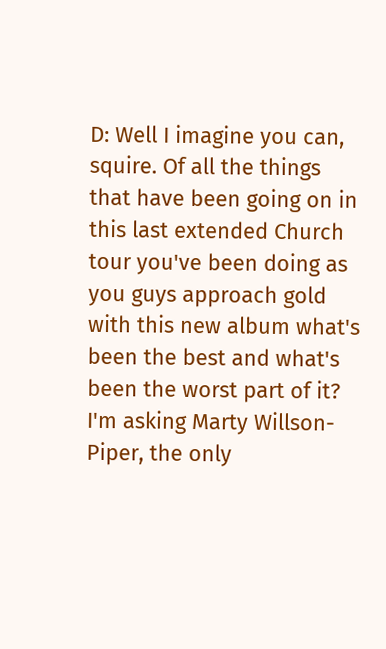D: Well I imagine you can, squire. Of all the things that have been going on in this last extended Church tour you've been doing as you guys approach gold with this new album what's been the best and what's been the worst part of it? I'm asking Marty Willson-Piper, the only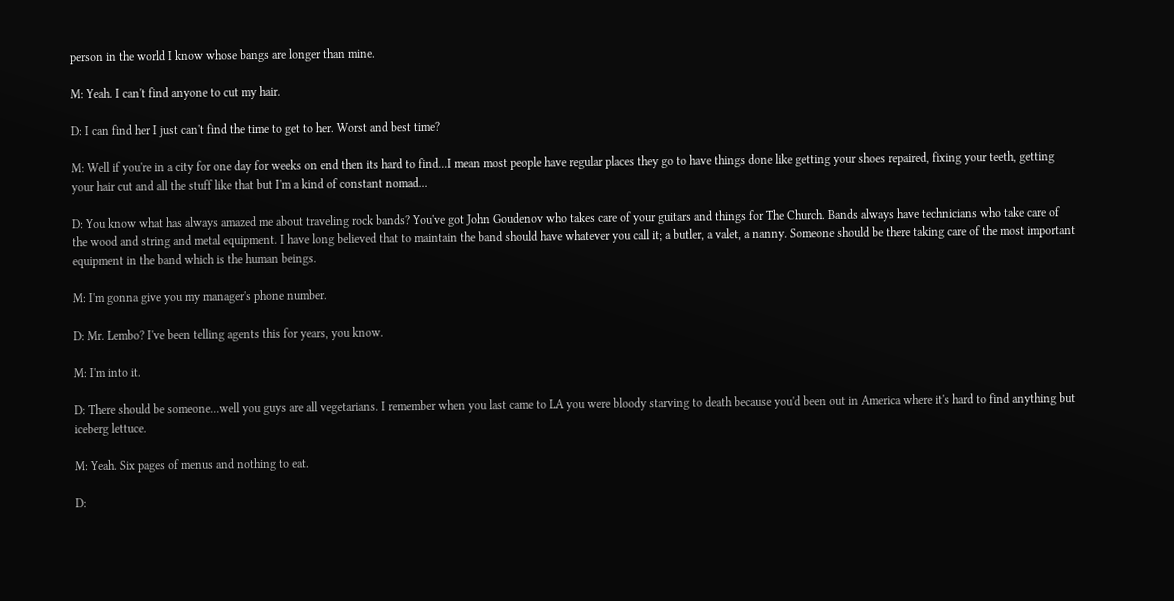person in the world I know whose bangs are longer than mine.

M: Yeah. I can't find anyone to cut my hair.

D: I can find her I just can't find the time to get to her. Worst and best time?

M: Well if you're in a city for one day for weeks on end then its hard to find...I mean most people have regular places they go to have things done like getting your shoes repaired, fixing your teeth, getting your hair cut and all the stuff like that but I'm a kind of constant nomad...

D: You know what has always amazed me about traveling rock bands? You've got John Goudenov who takes care of your guitars and things for The Church. Bands always have technicians who take care of the wood and string and metal equipment. I have long believed that to maintain the band should have whatever you call it; a butler, a valet, a nanny. Someone should be there taking care of the most important equipment in the band which is the human beings.

M: I'm gonna give you my manager's phone number.

D: Mr. Lembo? I've been telling agents this for years, you know.

M: I'm into it.

D: There should be someone...well you guys are all vegetarians. I remember when you last came to LA you were bloody starving to death because you'd been out in America where it's hard to find anything but iceberg lettuce.

M: Yeah. Six pages of menus and nothing to eat.

D: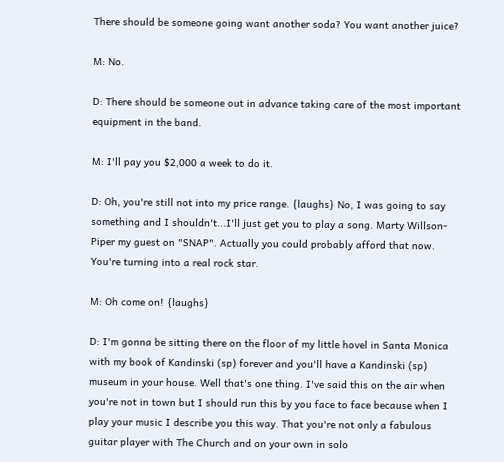There should be someone going want another soda? You want another juice?

M: No.

D: There should be someone out in advance taking care of the most important equipment in the band.

M: I'll pay you $2,000 a week to do it.

D: Oh, you're still not into my price range. {laughs} No, I was going to say something and I shouldn't...I'll just get you to play a song. Marty Willson-Piper my guest on "SNAP". Actually you could probably afford that now. You're turning into a real rock star.

M: Oh come on! {laughs}

D: I'm gonna be sitting there on the floor of my little hovel in Santa Monica with my book of Kandinski (sp) forever and you'll have a Kandinski (sp) museum in your house. Well that's one thing. I've said this on the air when you're not in town but I should run this by you face to face because when I play your music I describe you this way. That you're not only a fabulous guitar player with The Church and on your own in solo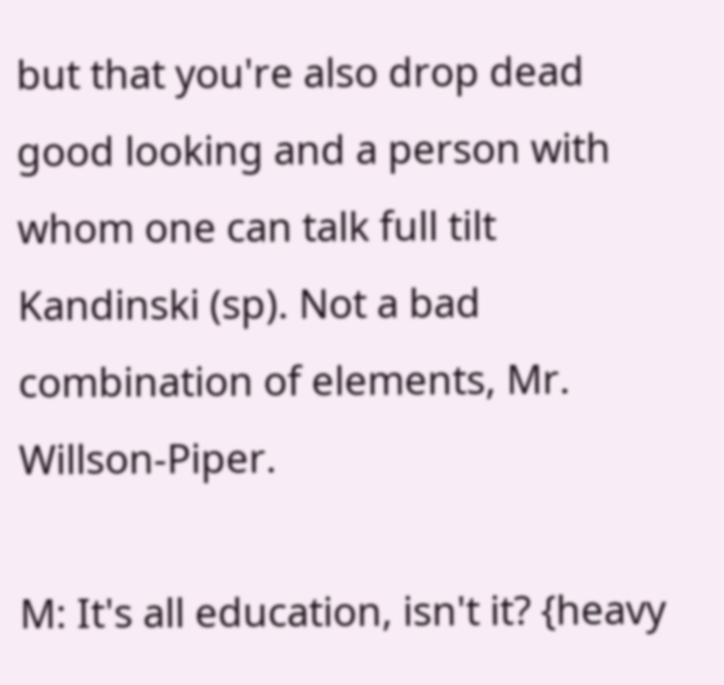but that you're also drop dead good looking and a person with whom one can talk full tilt Kandinski (sp). Not a bad combination of elements, Mr. Willson-Piper.

M: It's all education, isn't it? {heavy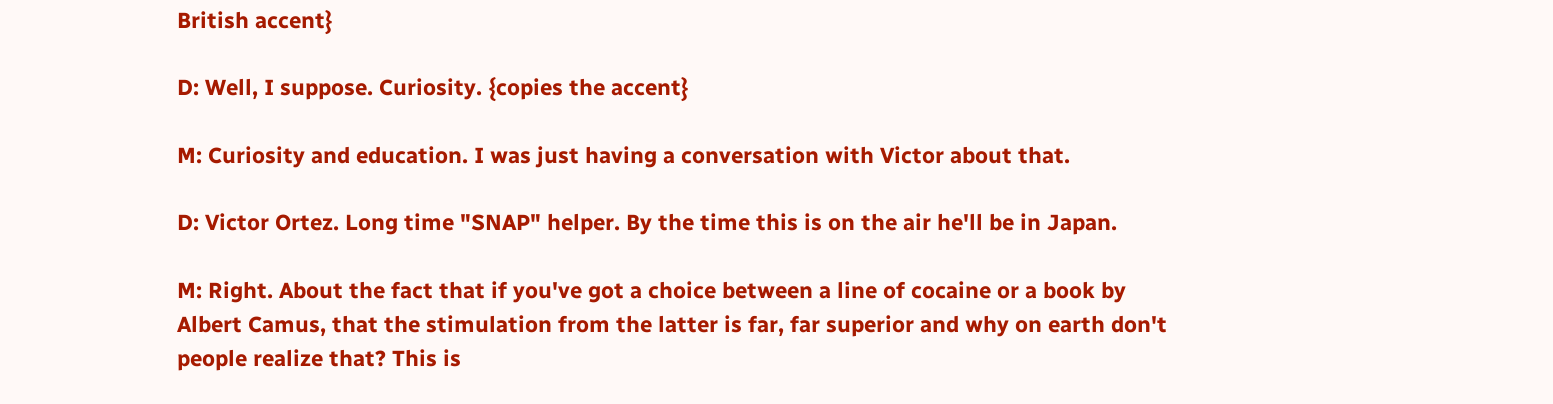British accent}

D: Well, I suppose. Curiosity. {copies the accent}

M: Curiosity and education. I was just having a conversation with Victor about that.

D: Victor Ortez. Long time "SNAP" helper. By the time this is on the air he'll be in Japan.

M: Right. About the fact that if you've got a choice between a line of cocaine or a book by Albert Camus, that the stimulation from the latter is far, far superior and why on earth don't people realize that? This is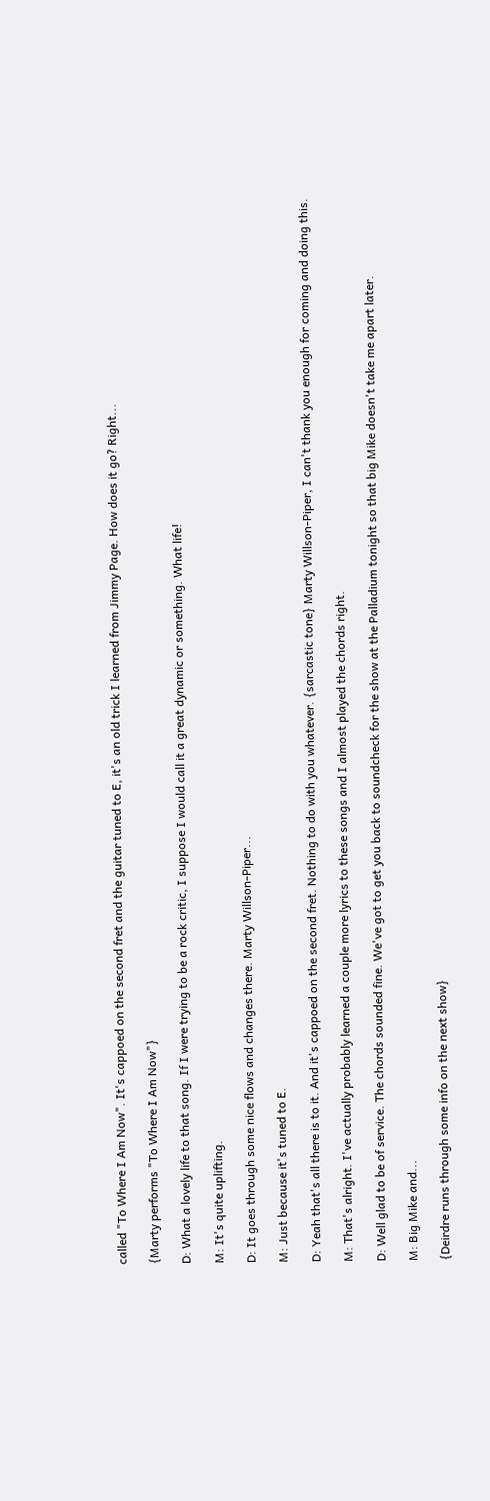called "To Where I Am Now". It's cappoed on the second fret and the guitar tuned to E, it's an old trick I learned from Jimmy Page. How does it go? Right...

{Marty performs "To Where I Am Now"}

D: What a lovely life to that song. If I were trying to be a rock critic, I suppose I would call it a great dynamic or something. What life!

M: It's quite uplifting.

D: It goes through some nice flows and changes there. Marty Willson-Piper...

M: Just because it's tuned to E.

D: Yeah that's all there is to it. And it's cappoed on the second fret. Nothing to do with you whatever. {sarcastic tone} Marty Willson-Piper, I can't thank you enough for coming and doing this.

M: That's alright. I've actually probably learned a couple more lyrics to these songs and I almost played the chords right.

D: Well glad to be of service. The chords sounded fine. We've got to get you back to soundcheck for the show at the Palladium tonight so that big Mike doesn't take me apart later.

M: Big Mike and...

{Deirdre runs through some info on the next show}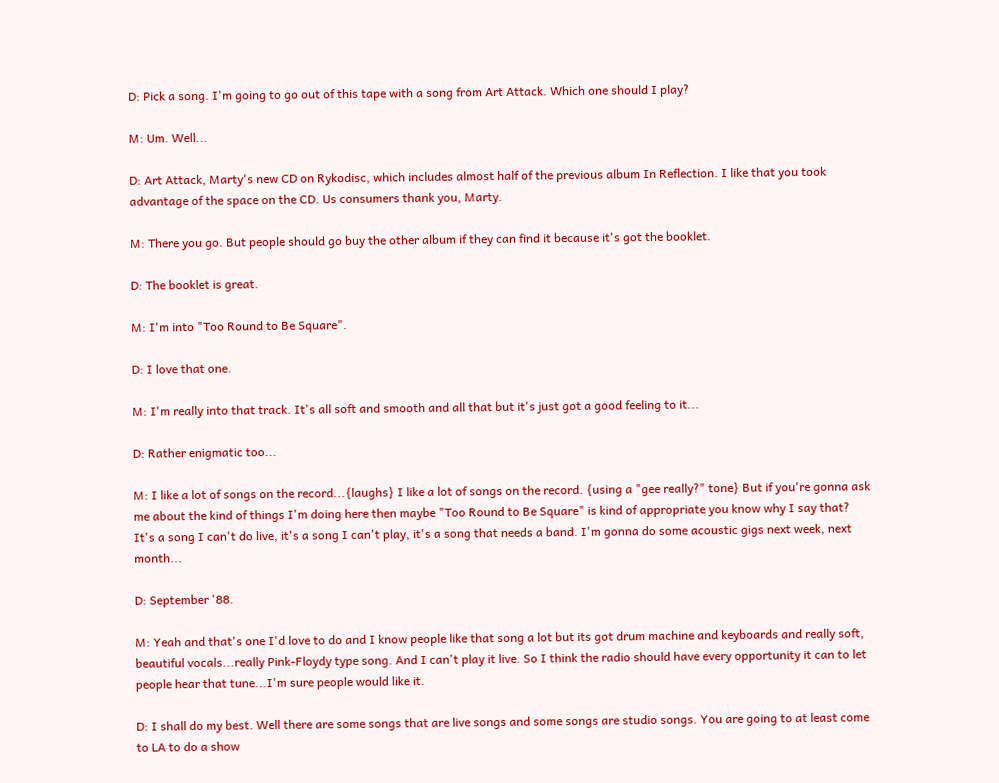D: Pick a song. I'm going to go out of this tape with a song from Art Attack. Which one should I play?

M: Um. Well...

D: Art Attack, Marty's new CD on Rykodisc, which includes almost half of the previous album In Reflection. I like that you took advantage of the space on the CD. Us consumers thank you, Marty.

M: There you go. But people should go buy the other album if they can find it because it's got the booklet.

D: The booklet is great.

M: I'm into "Too Round to Be Square".

D: I love that one.

M: I'm really into that track. It's all soft and smooth and all that but it's just got a good feeling to it...

D: Rather enigmatic too...

M: I like a lot of songs on the record...{laughs} I like a lot of songs on the record. {using a "gee really?" tone} But if you're gonna ask me about the kind of things I'm doing here then maybe "Too Round to Be Square" is kind of appropriate you know why I say that? It's a song I can't do live, it's a song I can't play, it's a song that needs a band. I'm gonna do some acoustic gigs next week, next month...

D: September '88.

M: Yeah and that's one I'd love to do and I know people like that song a lot but its got drum machine and keyboards and really soft, beautiful vocals...really Pink-Floydy type song. And I can't play it live. So I think the radio should have every opportunity it can to let people hear that tune...I'm sure people would like it.

D: I shall do my best. Well there are some songs that are live songs and some songs are studio songs. You are going to at least come to LA to do a show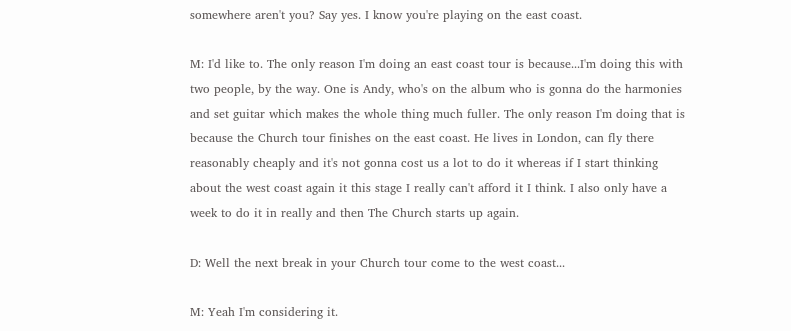somewhere aren't you? Say yes. I know you're playing on the east coast.

M: I'd like to. The only reason I'm doing an east coast tour is because...I'm doing this with two people, by the way. One is Andy, who's on the album who is gonna do the harmonies and set guitar which makes the whole thing much fuller. The only reason I'm doing that is because the Church tour finishes on the east coast. He lives in London, can fly there reasonably cheaply and it's not gonna cost us a lot to do it whereas if I start thinking about the west coast again it this stage I really can't afford it I think. I also only have a week to do it in really and then The Church starts up again.

D: Well the next break in your Church tour come to the west coast...

M: Yeah I'm considering it.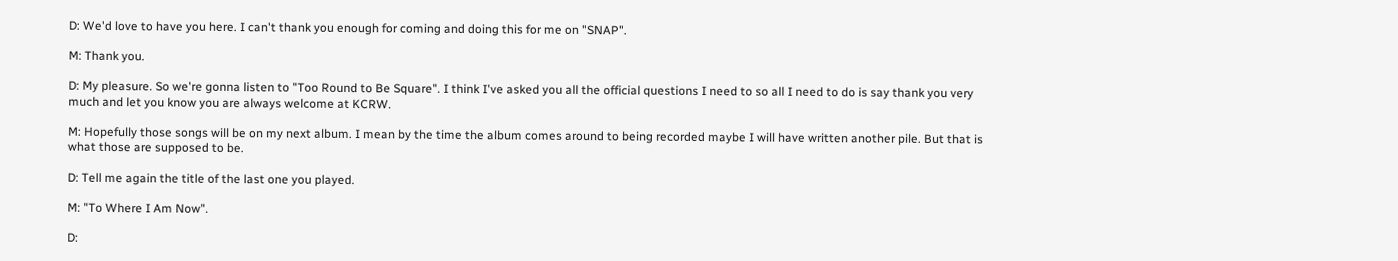D: We'd love to have you here. I can't thank you enough for coming and doing this for me on "SNAP".

M: Thank you.

D: My pleasure. So we're gonna listen to "Too Round to Be Square". I think I've asked you all the official questions I need to so all I need to do is say thank you very much and let you know you are always welcome at KCRW.

M: Hopefully those songs will be on my next album. I mean by the time the album comes around to being recorded maybe I will have written another pile. But that is what those are supposed to be.

D: Tell me again the title of the last one you played.

M: "To Where I Am Now".

D: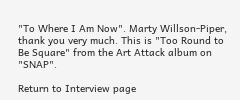"To Where I Am Now". Marty Willson-Piper, thank you very much. This is "Too Round to Be Square" from the Art Attack album on "SNAP".

Return to Interview page